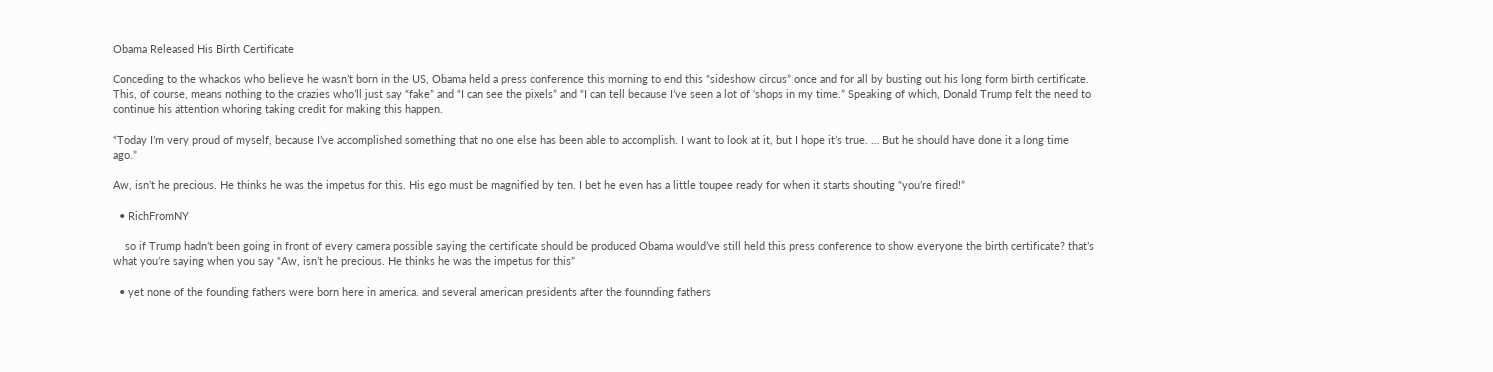Obama Released His Birth Certificate

Conceding to the whackos who believe he wasn’t born in the US, Obama held a press conference this morning to end this “sideshow circus” once and for all by busting out his long form birth certificate. This, of course, means nothing to the crazies who’ll just say “fake” and “I can see the pixels” and “I can tell because I’ve seen a lot of ‘shops in my time.” Speaking of which, Donald Trump felt the need to continue his attention whoring taking credit for making this happen.

“Today I’m very proud of myself, because I’ve accomplished something that no one else has been able to accomplish. I want to look at it, but I hope it’s true. … But he should have done it a long time ago.”

Aw, isn’t he precious. He thinks he was the impetus for this. His ego must be magnified by ten. I bet he even has a little toupee ready for when it starts shouting “you’re fired!”

  • RichFromNY

    so if Trump hadn’t been going in front of every camera possible saying the certificate should be produced Obama would’ve still held this press conference to show everyone the birth certificate? that’s what you’re saying when you say “Aw, isn’t he precious. He thinks he was the impetus for this”

  • yet none of the founding fathers were born here in america. and several american presidents after the founnding fathers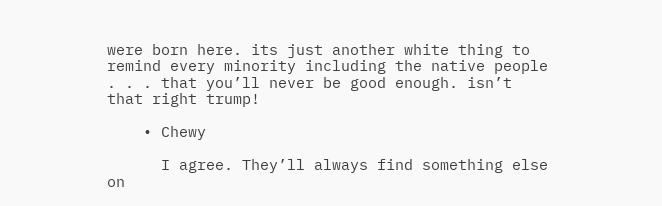were born here. its just another white thing to remind every minority including the native people . . . that you’ll never be good enough. isn’t that right trump!

    • Chewy

      I agree. They’ll always find something else on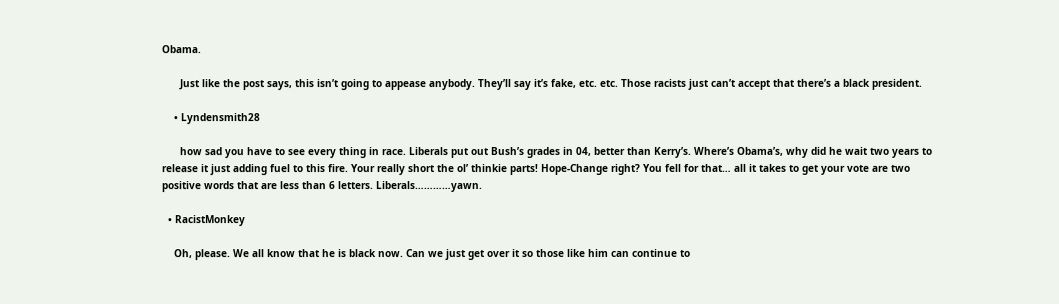Obama.

      Just like the post says, this isn’t going to appease anybody. They’ll say it’s fake, etc. etc. Those racists just can’t accept that there’s a black president.

    • Lyndensmith28

      how sad you have to see every thing in race. Liberals put out Bush’s grades in 04, better than Kerry’s. Where’s Obama’s, why did he wait two years to release it just adding fuel to this fire. Your really short the ol’ thinkie parts! Hope-Change right? You fell for that… all it takes to get your vote are two positive words that are less than 6 letters. Liberals…………yawn.

  • RacistMonkey

    Oh, please. We all know that he is black now. Can we just get over it so those like him can continue to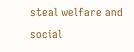steal welfare and social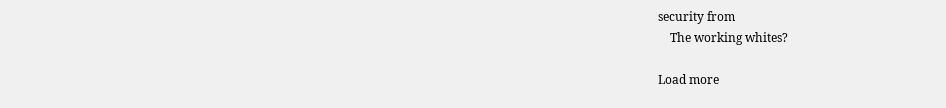security from
    The working whites?

Load more